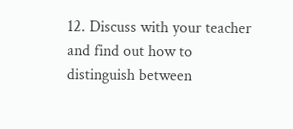12. Discuss with your teacher and find out how to distinguish between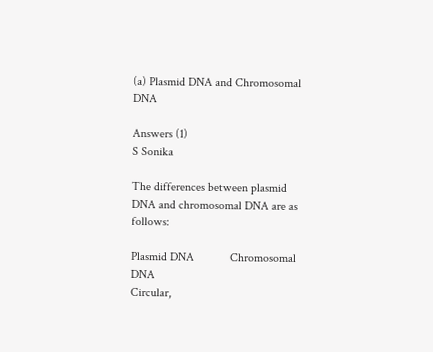(a) Plasmid DNA and Chromosomal DNA

Answers (1)
S Sonika

The differences between plasmid DNA and chromosomal DNA are as follows:

Plasmid DNA            Chromosomal DNA
Circular,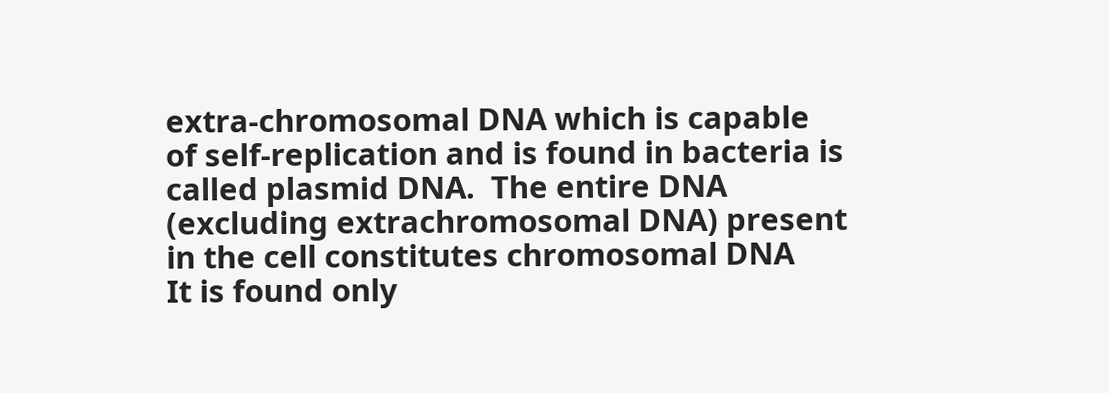extra-chromosomal DNA which is capable of self-replication and is found in bacteria is called plasmid DNA.  The entire DNA (excluding extrachromosomal DNA) present in the cell constitutes chromosomal DNA
It is found only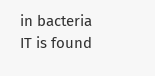in bacteria IT is found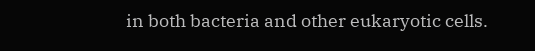in both bacteria and other eukaryotic cells.